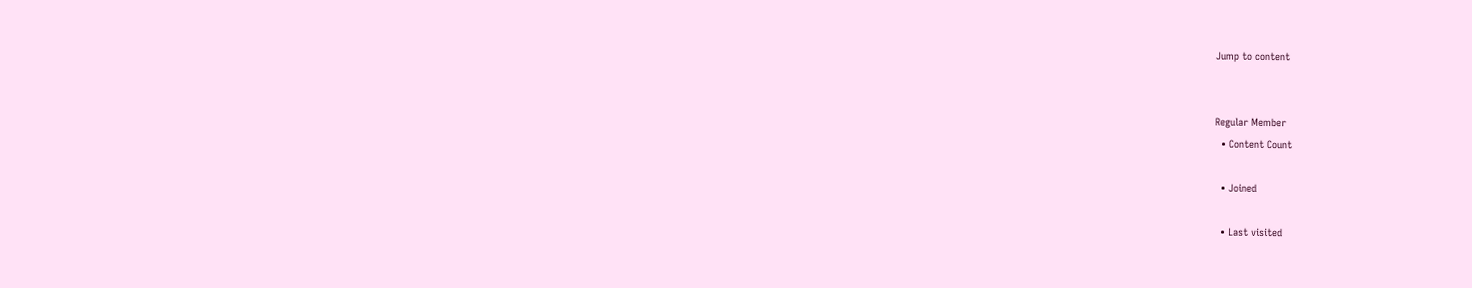Jump to content


Regular Member
  • Content Count

  • Joined

  • Last visited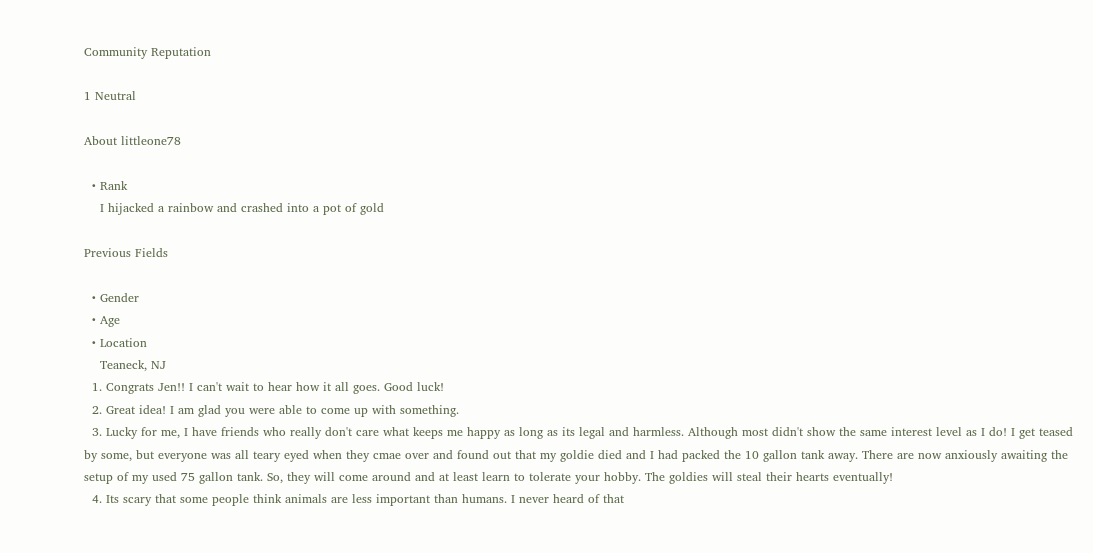Community Reputation

1 Neutral

About littleone78

  • Rank
    I hijacked a rainbow and crashed into a pot of gold

Previous Fields

  • Gender
  • Age
  • Location
    Teaneck, NJ
  1. Congrats Jen!! I can't wait to hear how it all goes. Good luck!
  2. Great idea! I am glad you were able to come up with something.
  3. Lucky for me, I have friends who really don't care what keeps me happy as long as its legal and harmless. Although most didn't show the same interest level as I do! I get teased by some, but everyone was all teary eyed when they cmae over and found out that my goldie died and I had packed the 10 gallon tank away. There are now anxiously awaiting the setup of my used 75 gallon tank. So, they will come around and at least learn to tolerate your hobby. The goldies will steal their hearts eventually!
  4. Its scary that some people think animals are less important than humans. I never heard of that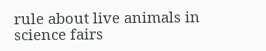rule about live animals in science fairs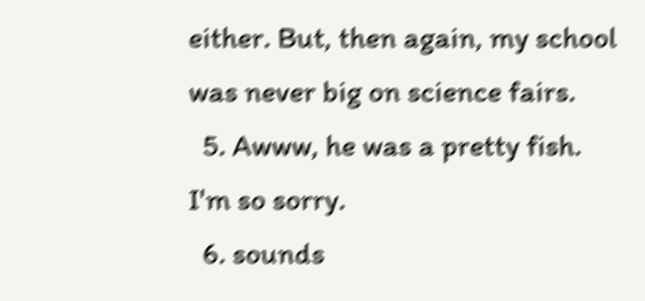either. But, then again, my school was never big on science fairs.
  5. Awww, he was a pretty fish. I'm so sorry.
  6. sounds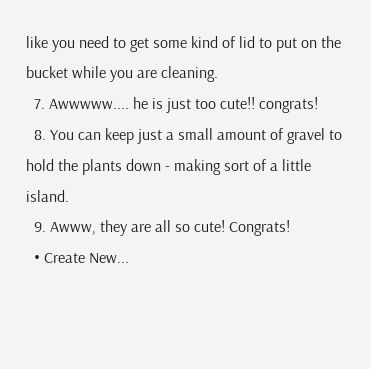like you need to get some kind of lid to put on the bucket while you are cleaning.
  7. Awwwww.... he is just too cute!! congrats!
  8. You can keep just a small amount of gravel to hold the plants down - making sort of a little island.
  9. Awww, they are all so cute! Congrats!
  • Create New...